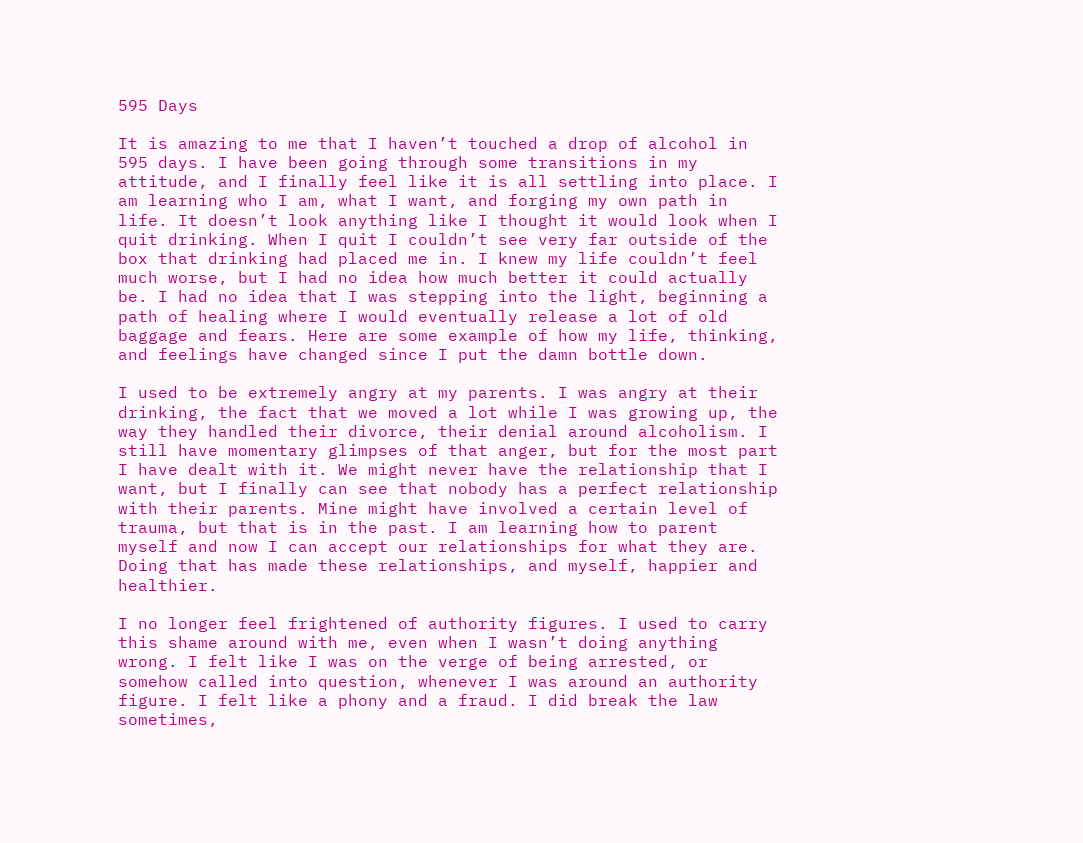595 Days

It is amazing to me that I haven’t touched a drop of alcohol in 595 days. I have been going through some transitions in my attitude, and I finally feel like it is all settling into place. I am learning who I am, what I want, and forging my own path in life. It doesn’t look anything like I thought it would look when I quit drinking. When I quit I couldn’t see very far outside of the box that drinking had placed me in. I knew my life couldn’t feel much worse, but I had no idea how much better it could actually be. I had no idea that I was stepping into the light, beginning a path of healing where I would eventually release a lot of old baggage and fears. Here are some example of how my life, thinking, and feelings have changed since I put the damn bottle down.

I used to be extremely angry at my parents. I was angry at their drinking, the fact that we moved a lot while I was growing up, the way they handled their divorce, their denial around alcoholism. I still have momentary glimpses of that anger, but for the most part I have dealt with it. We might never have the relationship that I want, but I finally can see that nobody has a perfect relationship with their parents. Mine might have involved a certain level of trauma, but that is in the past. I am learning how to parent myself and now I can accept our relationships for what they are. Doing that has made these relationships, and myself, happier and healthier.

I no longer feel frightened of authority figures. I used to carry this shame around with me, even when I wasn’t doing anything wrong. I felt like I was on the verge of being arrested, or somehow called into question, whenever I was around an authority figure. I felt like a phony and a fraud. I did break the law sometimes,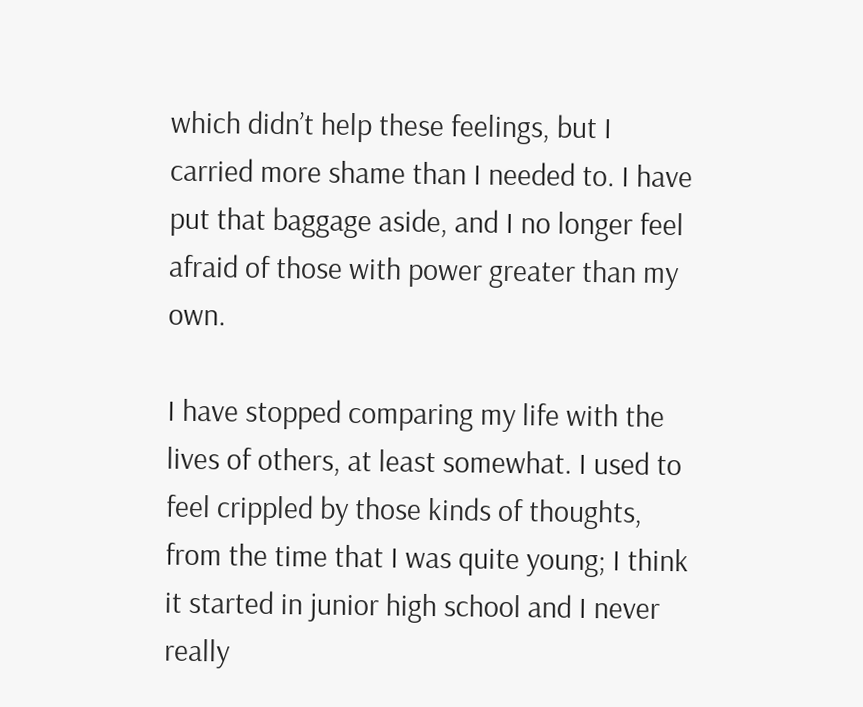which didn’t help these feelings, but I carried more shame than I needed to. I have put that baggage aside, and I no longer feel afraid of those with power greater than my own.

I have stopped comparing my life with the lives of others, at least somewhat. I used to feel crippled by those kinds of thoughts, from the time that I was quite young; I think it started in junior high school and I never really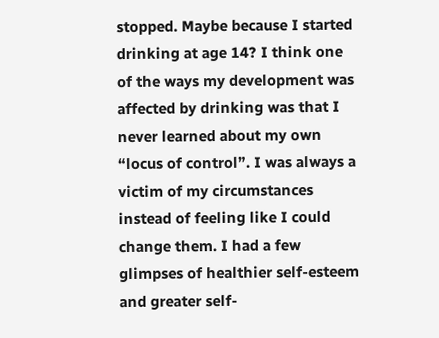stopped. Maybe because I started drinking at age 14? I think one of the ways my development was affected by drinking was that I never learned about my own “locus of control”. I was always a victim of my circumstances instead of feeling like I could change them. I had a few glimpses of healthier self-esteem and greater self-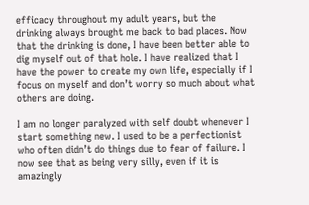efficacy throughout my adult years, but the drinking always brought me back to bad places. Now that the drinking is done, I have been better able to dig myself out of that hole. I have realized that I have the power to create my own life, especially if I focus on myself and don’t worry so much about what others are doing.

I am no longer paralyzed with self doubt whenever I start something new. I used to be a perfectionist who often didn’t do things due to fear of failure. I now see that as being very silly, even if it is amazingly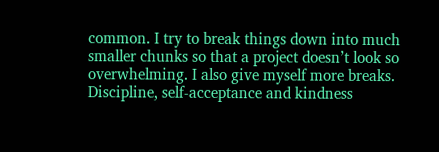common. I try to break things down into much smaller chunks so that a project doesn’t look so overwhelming. I also give myself more breaks. Discipline, self-acceptance and kindness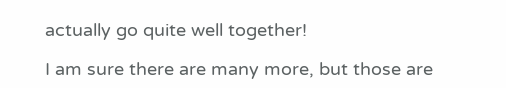actually go quite well together!

I am sure there are many more, but those are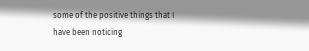some of the positive things that I have been noticing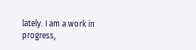lately. I am a work in progress,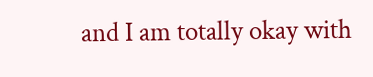and I am totally okay with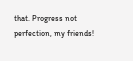that. Progress not perfection, my friends!